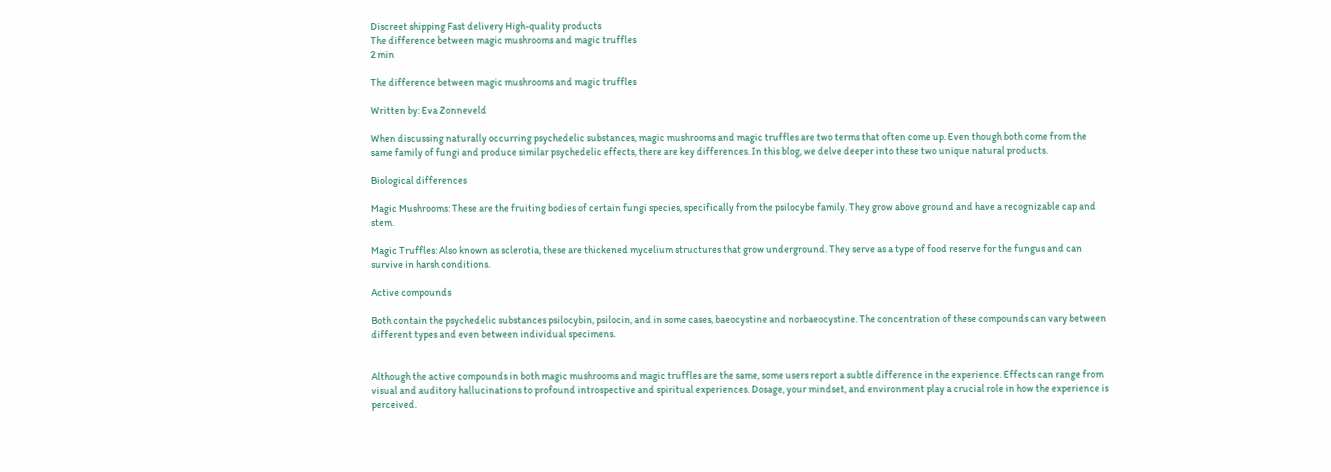Discreet shipping Fast delivery High-quality products
The difference between magic mushrooms and magic truffles
2 min

The difference between magic mushrooms and magic truffles

Written by: Eva Zonneveld

When discussing naturally occurring psychedelic substances, magic mushrooms and magic truffles are two terms that often come up. Even though both come from the same family of fungi and produce similar psychedelic effects, there are key differences. In this blog, we delve deeper into these two unique natural products.

Biological differences

Magic Mushrooms: These are the fruiting bodies of certain fungi species, specifically from the psilocybe family. They grow above ground and have a recognizable cap and stem.

Magic Truffles: Also known as sclerotia, these are thickened mycelium structures that grow underground. They serve as a type of food reserve for the fungus and can survive in harsh conditions.

Active compounds

Both contain the psychedelic substances psilocybin, psilocin, and in some cases, baeocystine and norbaeocystine. The concentration of these compounds can vary between different types and even between individual specimens.


Although the active compounds in both magic mushrooms and magic truffles are the same, some users report a subtle difference in the experience. Effects can range from visual and auditory hallucinations to profound introspective and spiritual experiences. Dosage, your mindset, and environment play a crucial role in how the experience is perceived.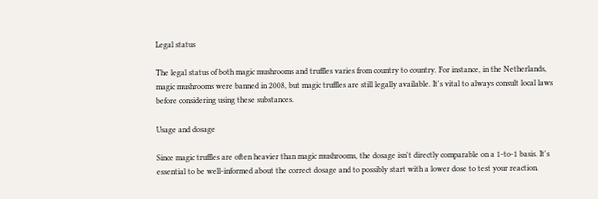Legal status

The legal status of both magic mushrooms and truffles varies from country to country. For instance, in the Netherlands, magic mushrooms were banned in 2008, but magic truffles are still legally available. It's vital to always consult local laws before considering using these substances.

Usage and dosage

Since magic truffles are often heavier than magic mushrooms, the dosage isn't directly comparable on a 1-to-1 basis. It's essential to be well-informed about the correct dosage and to possibly start with a lower dose to test your reaction.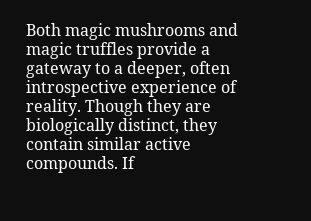Both magic mushrooms and magic truffles provide a gateway to a deeper, often introspective experience of reality. Though they are biologically distinct, they contain similar active compounds. If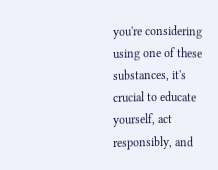you're considering using one of these substances, it's crucial to educate yourself, act responsibly, and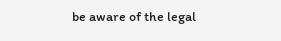be aware of the legal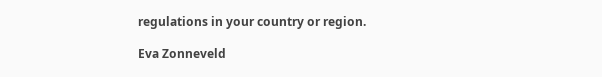regulations in your country or region.

Eva Zonneveld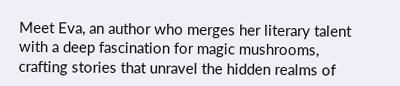Meet Eva, an author who merges her literary talent with a deep fascination for magic mushrooms, crafting stories that unravel the hidden realms of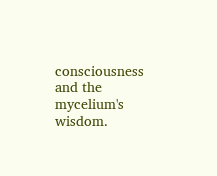consciousness and the mycelium's wisdom.